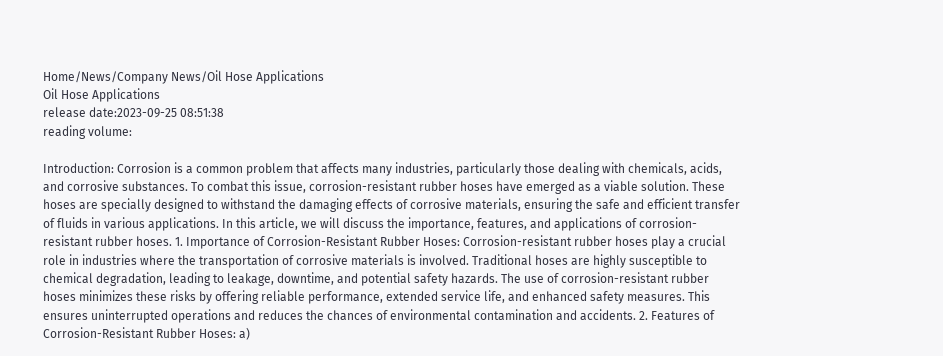Home/News/Company News/Oil Hose Applications
Oil Hose Applications
release date:2023-09-25 08:51:38
reading volume:

Introduction: Corrosion is a common problem that affects many industries, particularly those dealing with chemicals, acids, and corrosive substances. To combat this issue, corrosion-resistant rubber hoses have emerged as a viable solution. These hoses are specially designed to withstand the damaging effects of corrosive materials, ensuring the safe and efficient transfer of fluids in various applications. In this article, we will discuss the importance, features, and applications of corrosion-resistant rubber hoses. 1. Importance of Corrosion-Resistant Rubber Hoses: Corrosion-resistant rubber hoses play a crucial role in industries where the transportation of corrosive materials is involved. Traditional hoses are highly susceptible to chemical degradation, leading to leakage, downtime, and potential safety hazards. The use of corrosion-resistant rubber hoses minimizes these risks by offering reliable performance, extended service life, and enhanced safety measures. This ensures uninterrupted operations and reduces the chances of environmental contamination and accidents. 2. Features of Corrosion-Resistant Rubber Hoses: a)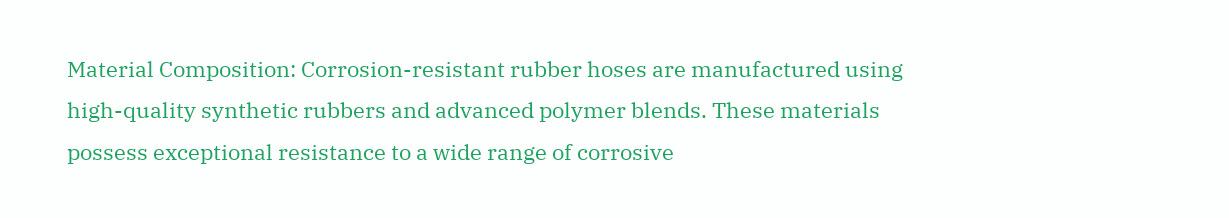Material Composition: Corrosion-resistant rubber hoses are manufactured using high-quality synthetic rubbers and advanced polymer blends. These materials possess exceptional resistance to a wide range of corrosive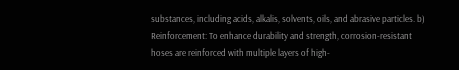substances, including acids, alkalis, solvents, oils, and abrasive particles. b) Reinforcement: To enhance durability and strength, corrosion-resistant hoses are reinforced with multiple layers of high-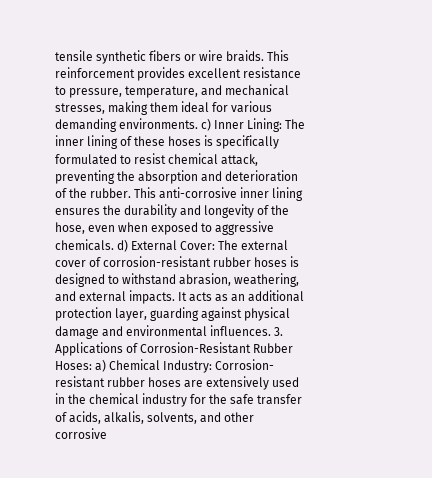tensile synthetic fibers or wire braids. This reinforcement provides excellent resistance to pressure, temperature, and mechanical stresses, making them ideal for various demanding environments. c) Inner Lining: The inner lining of these hoses is specifically formulated to resist chemical attack, preventing the absorption and deterioration of the rubber. This anti-corrosive inner lining ensures the durability and longevity of the hose, even when exposed to aggressive chemicals. d) External Cover: The external cover of corrosion-resistant rubber hoses is designed to withstand abrasion, weathering, and external impacts. It acts as an additional protection layer, guarding against physical damage and environmental influences. 3. Applications of Corrosion-Resistant Rubber Hoses: a) Chemical Industry: Corrosion-resistant rubber hoses are extensively used in the chemical industry for the safe transfer of acids, alkalis, solvents, and other corrosive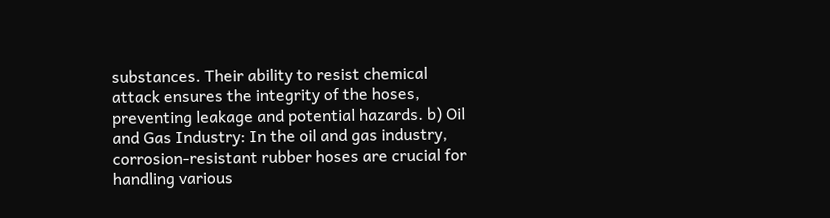substances. Their ability to resist chemical attack ensures the integrity of the hoses, preventing leakage and potential hazards. b) Oil and Gas Industry: In the oil and gas industry, corrosion-resistant rubber hoses are crucial for handling various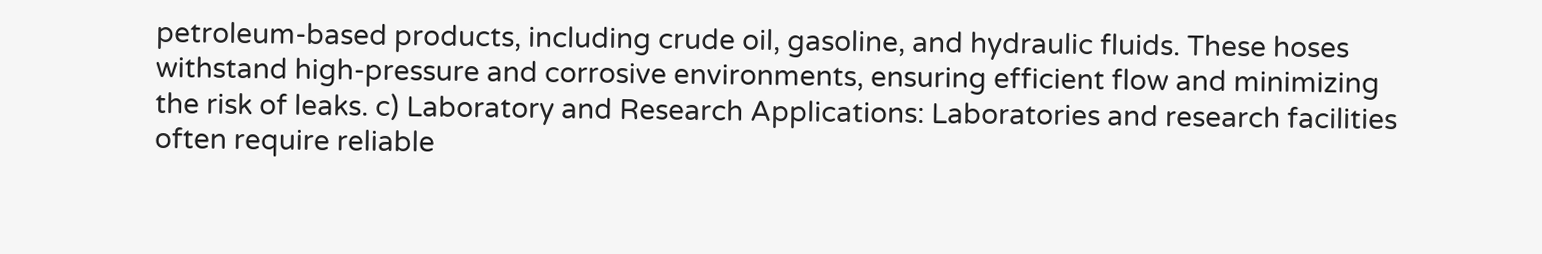petroleum-based products, including crude oil, gasoline, and hydraulic fluids. These hoses withstand high-pressure and corrosive environments, ensuring efficient flow and minimizing the risk of leaks. c) Laboratory and Research Applications: Laboratories and research facilities often require reliable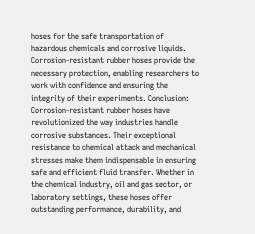hoses for the safe transportation of hazardous chemicals and corrosive liquids. Corrosion-resistant rubber hoses provide the necessary protection, enabling researchers to work with confidence and ensuring the integrity of their experiments. Conclusion: Corrosion-resistant rubber hoses have revolutionized the way industries handle corrosive substances. Their exceptional resistance to chemical attack and mechanical stresses make them indispensable in ensuring safe and efficient fluid transfer. Whether in the chemical industry, oil and gas sector, or laboratory settings, these hoses offer outstanding performance, durability, and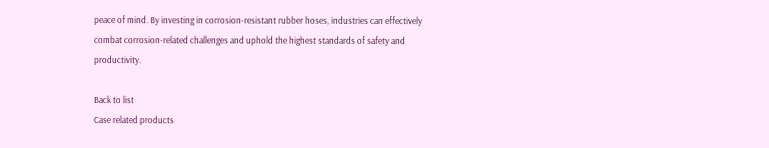peace of mind. By investing in corrosion-resistant rubber hoses, industries can effectively combat corrosion-related challenges and uphold the highest standards of safety and productivity.

Back to list
Case related products